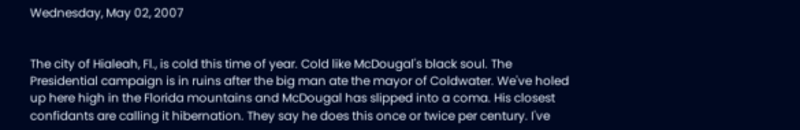Wednesday, May 02, 2007


The city of Hialeah, Fl., is cold this time of year. Cold like McDougal's black soul. The Presidential campaign is in ruins after the big man ate the mayor of Coldwater. We've holed up here high in the Florida mountains and McDougal has slipped into a coma. His closest confidants are calling it hibernation. They say he does this once or twice per century. I've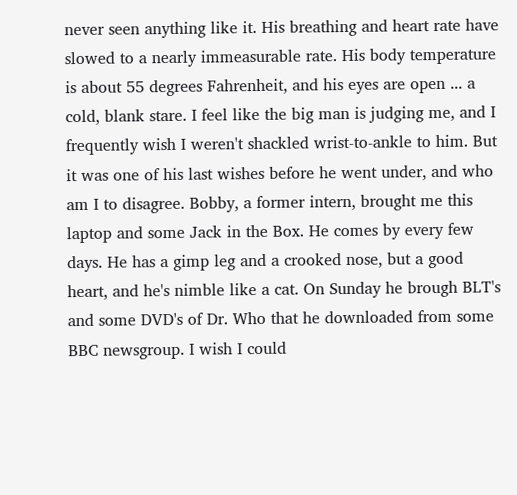never seen anything like it. His breathing and heart rate have slowed to a nearly immeasurable rate. His body temperature is about 55 degrees Fahrenheit, and his eyes are open ... a cold, blank stare. I feel like the big man is judging me, and I frequently wish I weren't shackled wrist-to-ankle to him. But it was one of his last wishes before he went under, and who am I to disagree. Bobby, a former intern, brought me this laptop and some Jack in the Box. He comes by every few days. He has a gimp leg and a crooked nose, but a good heart, and he's nimble like a cat. On Sunday he brough BLT's and some DVD's of Dr. Who that he downloaded from some BBC newsgroup. I wish I could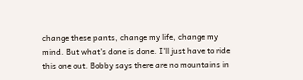change these pants, change my life, change my mind. But what's done is done. I'll just have to ride this one out. Bobby says there are no mountains in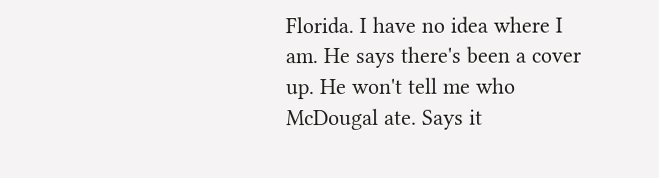Florida. I have no idea where I am. He says there's been a cover up. He won't tell me who McDougal ate. Says it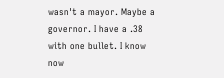wasn't a mayor. Maybe a governor. I have a .38 with one bullet. I know now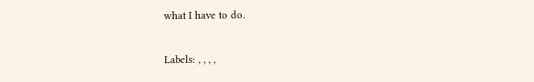what I have to do.

Labels: , , , ,